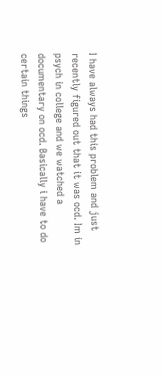I have always had this problem and just recently figured out that it was ocd. Im in psych in college and we watched a documentary on ocd. Basically i have to do certain things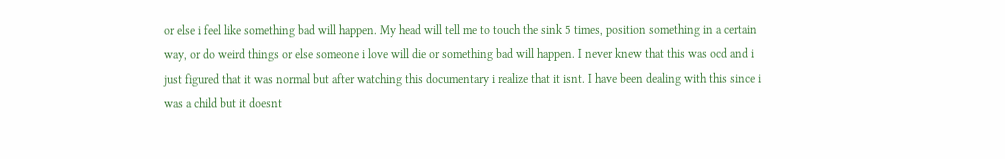or else i feel like something bad will happen. My head will tell me to touch the sink 5 times, position something in a certain way, or do weird things or else someone i love will die or something bad will happen. I never knew that this was ocd and i just figured that it was normal but after watching this documentary i realize that it isnt. I have been dealing with this since i was a child but it doesnt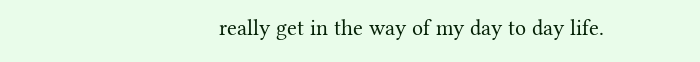really get in the way of my day to day life.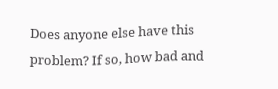Does anyone else have this problem? If so, how bad and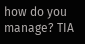how do you manage? TIA